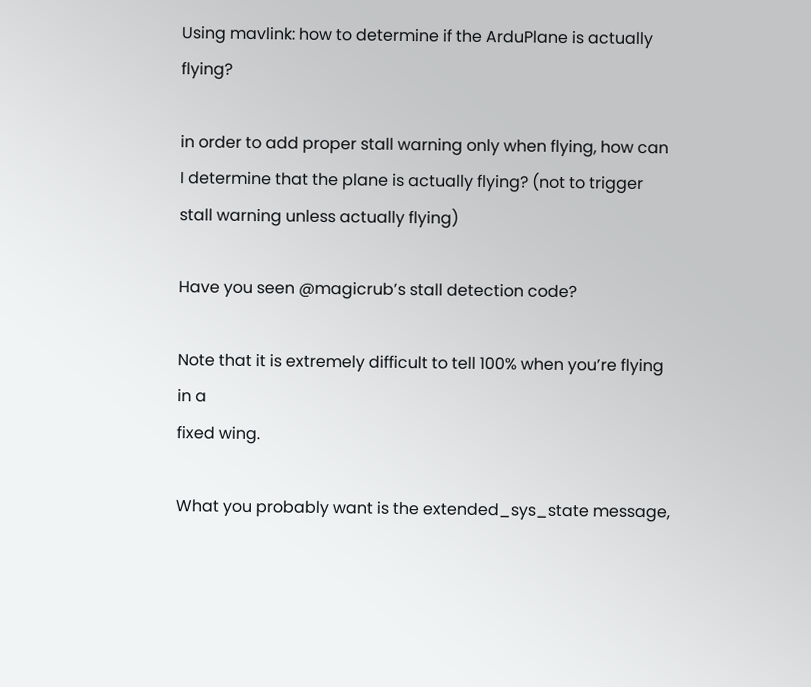Using mavlink: how to determine if the ArduPlane is actually flying?

in order to add proper stall warning only when flying, how can I determine that the plane is actually flying? (not to trigger stall warning unless actually flying)

Have you seen @magicrub’s stall detection code?

Note that it is extremely difficult to tell 100% when you’re flying in a
fixed wing.

What you probably want is the extended_sys_state message,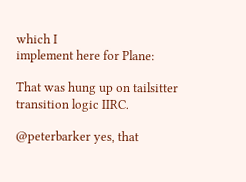which I
implement here for Plane:

That was hung up on tailsitter transition logic IIRC.

@peterbarker yes, that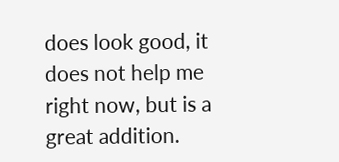does look good, it does not help me right now, but is a great addition.